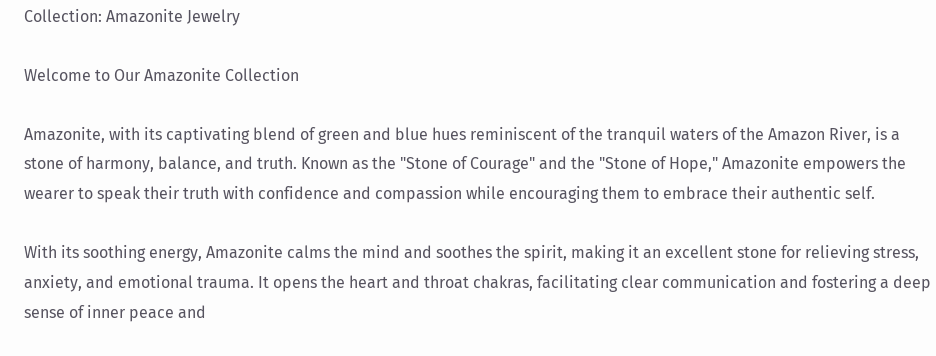Collection: Amazonite Jewelry

Welcome to Our Amazonite Collection

Amazonite, with its captivating blend of green and blue hues reminiscent of the tranquil waters of the Amazon River, is a stone of harmony, balance, and truth. Known as the "Stone of Courage" and the "Stone of Hope," Amazonite empowers the wearer to speak their truth with confidence and compassion while encouraging them to embrace their authentic self.

With its soothing energy, Amazonite calms the mind and soothes the spirit, making it an excellent stone for relieving stress, anxiety, and emotional trauma. It opens the heart and throat chakras, facilitating clear communication and fostering a deep sense of inner peace and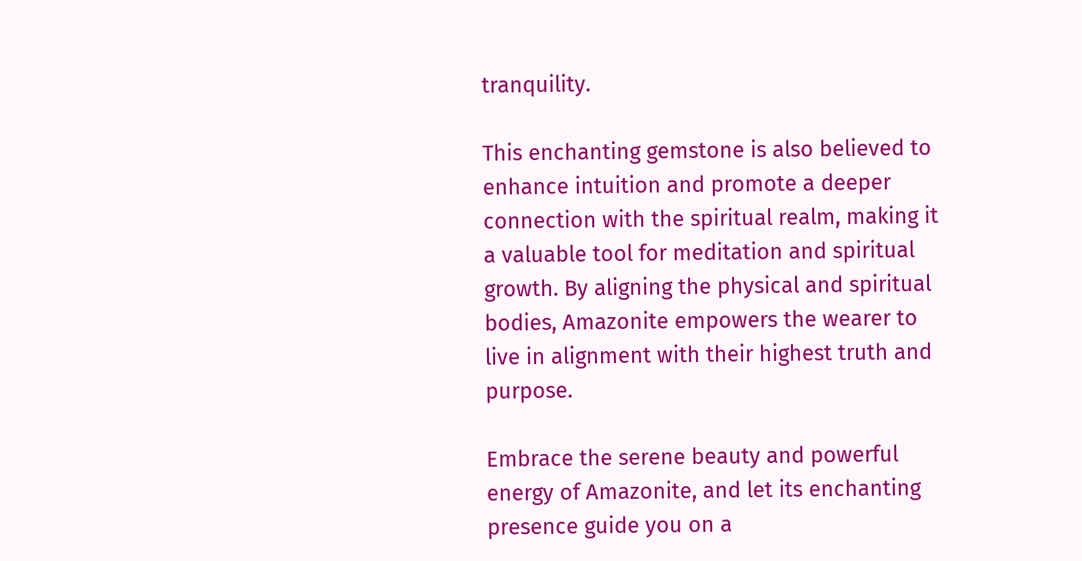tranquility.

This enchanting gemstone is also believed to enhance intuition and promote a deeper connection with the spiritual realm, making it a valuable tool for meditation and spiritual growth. By aligning the physical and spiritual bodies, Amazonite empowers the wearer to live in alignment with their highest truth and purpose.

Embrace the serene beauty and powerful energy of Amazonite, and let its enchanting presence guide you on a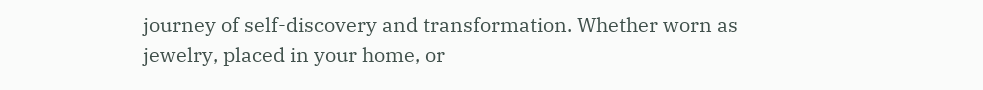journey of self-discovery and transformation. Whether worn as jewelry, placed in your home, or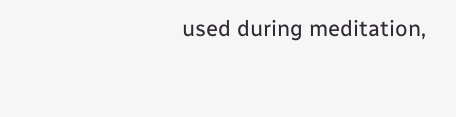used during meditation,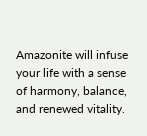Amazonite will infuse your life with a sense of harmony, balance, and renewed vitality.